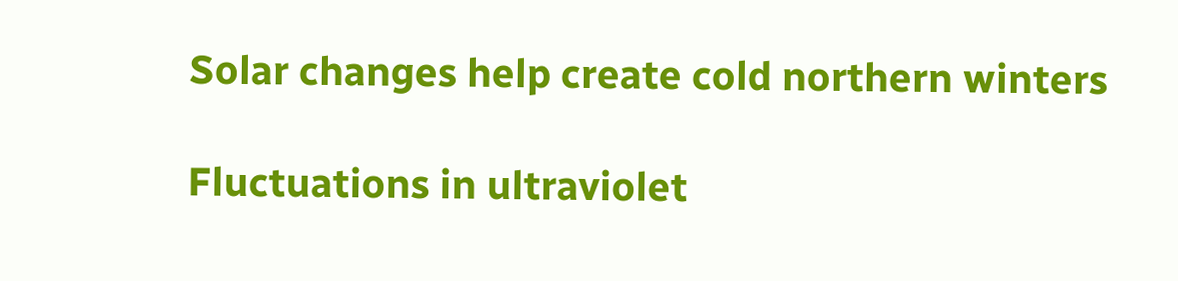Solar changes help create cold northern winters

Fluctuations in ultraviolet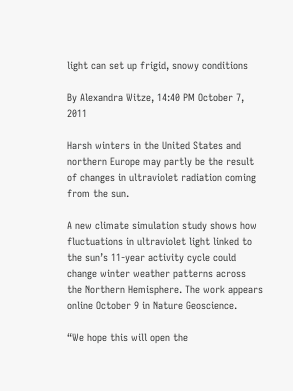light can set up frigid, snowy conditions

By Alexandra Witze, 14:40 PM October 7, 2011

Harsh winters in the United States and northern Europe may partly be the result of changes in ultraviolet radiation coming from the sun.

A new climate simulation study shows how fluctuations in ultraviolet light linked to the sun’s 11-year activity cycle could change winter weather patterns across the Northern Hemisphere. The work appears online October 9 in Nature Geoscience.

“We hope this will open the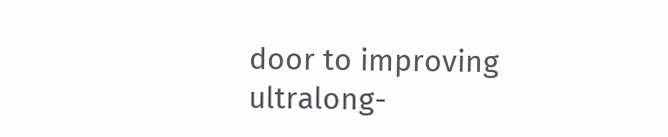door to improving ultralong-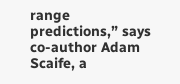range predictions,” says co-author Adam Scaife, a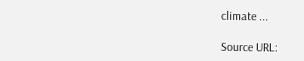climate ...

Source URL: